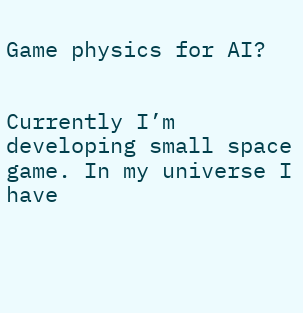Game physics for AI?


Currently I’m developing small space game. In my universe I have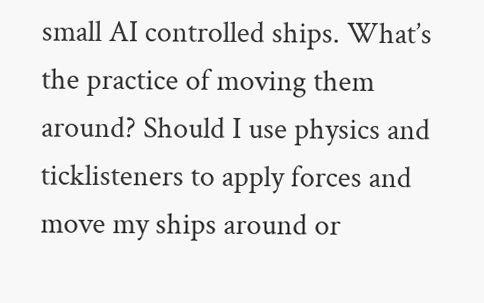small AI controlled ships. What’s the practice of moving them around? Should I use physics and ticklisteners to apply forces and move my ships around or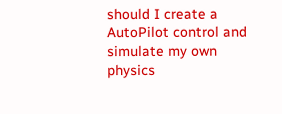should I create a AutoPilot control and simulate my own physics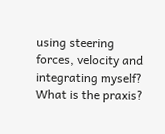using steering forces, velocity and integrating myself? What is the praxis?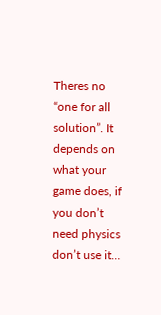Theres no “one for all solution”. It depends on what your game does, if you don’t need physics don’t use it…